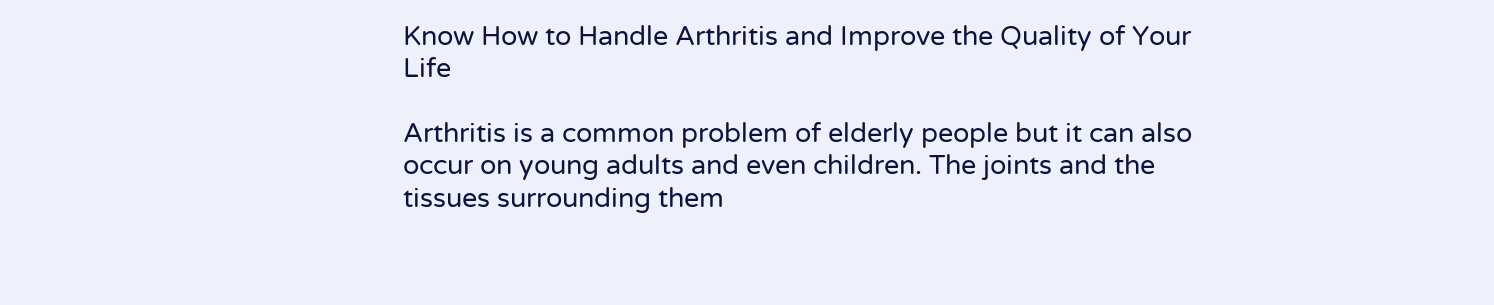Know How to Handle Arthritis and Improve the Quality of Your Life

Arthritis is a common problem of elderly people but it can also occur on young adults and even children. The joints and the tissues surrounding them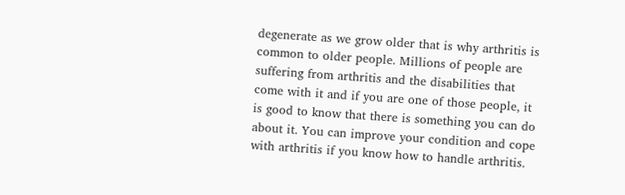degenerate as we grow older that is why arthritis is common to older people. Millions of people are suffering from arthritis and the disabilities that come with it and if you are one of those people, it is good to know that there is something you can do about it. You can improve your condition and cope with arthritis if you know how to handle arthritis.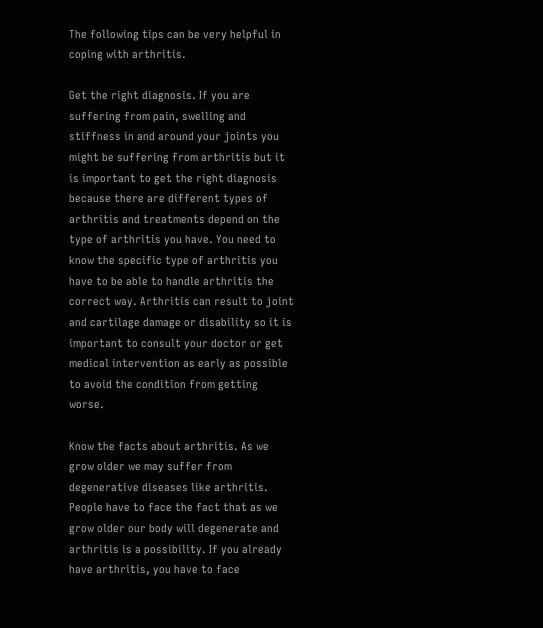The following tips can be very helpful in coping with arthritis.

Get the right diagnosis. If you are suffering from pain, swelling and stiffness in and around your joints you might be suffering from arthritis but it is important to get the right diagnosis because there are different types of arthritis and treatments depend on the type of arthritis you have. You need to know the specific type of arthritis you have to be able to handle arthritis the correct way. Arthritis can result to joint and cartilage damage or disability so it is important to consult your doctor or get medical intervention as early as possible to avoid the condition from getting worse.

Know the facts about arthritis. As we grow older we may suffer from degenerative diseases like arthritis. People have to face the fact that as we grow older our body will degenerate and arthritis is a possibility. If you already have arthritis, you have to face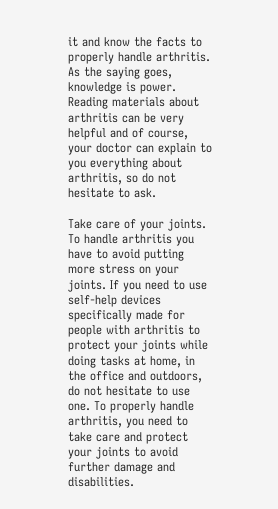it and know the facts to properly handle arthritis. As the saying goes, knowledge is power. Reading materials about arthritis can be very helpful and of course, your doctor can explain to you everything about arthritis, so do not hesitate to ask.

Take care of your joints. To handle arthritis you have to avoid putting more stress on your joints. If you need to use self-help devices specifically made for people with arthritis to protect your joints while doing tasks at home, in the office and outdoors, do not hesitate to use one. To properly handle arthritis, you need to take care and protect your joints to avoid further damage and disabilities.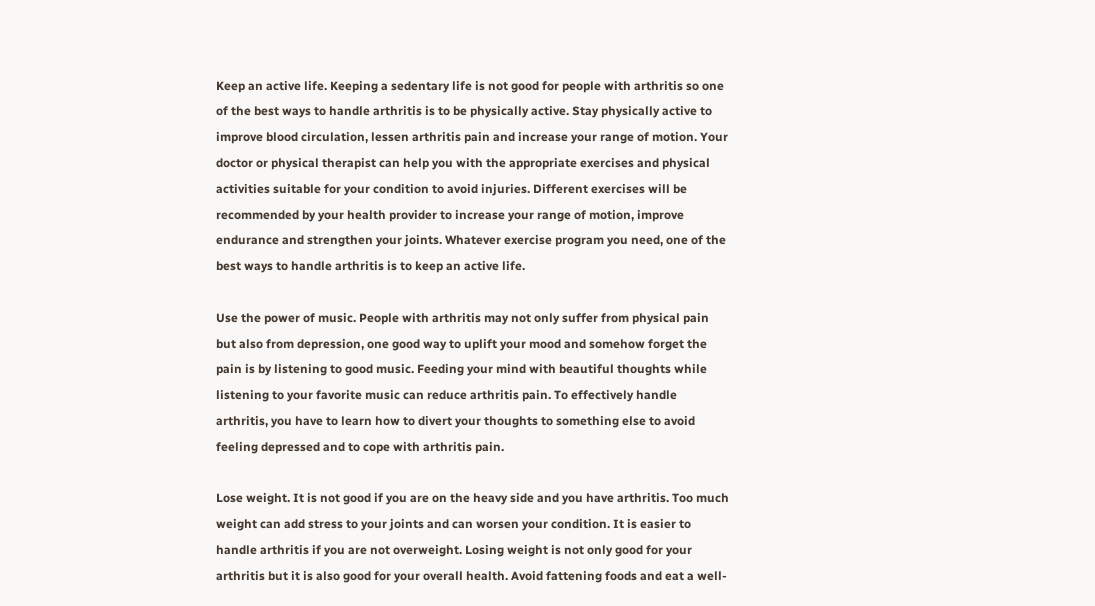Keep an active life. Keeping a sedentary life is not good for people with arthritis so one of the best ways to handle arthritis is to be physically active. Stay physically active to improve blood circulation, lessen arthritis pain and increase your range of motion. Your doctor or physical therapist can help you with the appropriate exercises and physical activities suitable for your condition to avoid injuries. Different exercises will be recommended by your health provider to increase your range of motion, improve endurance and strengthen your joints. Whatever exercise program you need, one of the best ways to handle arthritis is to keep an active life.

Use the power of music. People with arthritis may not only suffer from physical pain but also from depression, one good way to uplift your mood and somehow forget the pain is by listening to good music. Feeding your mind with beautiful thoughts while listening to your favorite music can reduce arthritis pain. To effectively handle arthritis, you have to learn how to divert your thoughts to something else to avoid feeling depressed and to cope with arthritis pain.

Lose weight. It is not good if you are on the heavy side and you have arthritis. Too much weight can add stress to your joints and can worsen your condition. It is easier to handle arthritis if you are not overweight. Losing weight is not only good for your arthritis but it is also good for your overall health. Avoid fattening foods and eat a well-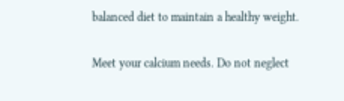balanced diet to maintain a healthy weight.

Meet your calcium needs. Do not neglect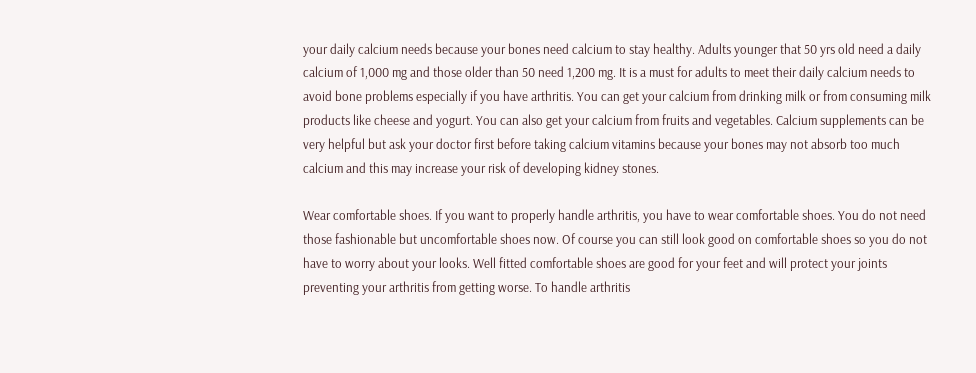your daily calcium needs because your bones need calcium to stay healthy. Adults younger that 50 yrs old need a daily calcium of 1,000 mg and those older than 50 need 1,200 mg. It is a must for adults to meet their daily calcium needs to avoid bone problems especially if you have arthritis. You can get your calcium from drinking milk or from consuming milk products like cheese and yogurt. You can also get your calcium from fruits and vegetables. Calcium supplements can be very helpful but ask your doctor first before taking calcium vitamins because your bones may not absorb too much calcium and this may increase your risk of developing kidney stones.

Wear comfortable shoes. If you want to properly handle arthritis, you have to wear comfortable shoes. You do not need those fashionable but uncomfortable shoes now. Of course you can still look good on comfortable shoes so you do not have to worry about your looks. Well fitted comfortable shoes are good for your feet and will protect your joints preventing your arthritis from getting worse. To handle arthritis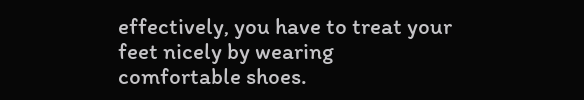effectively, you have to treat your feet nicely by wearing comfortable shoes.